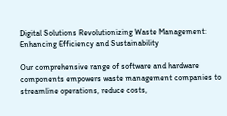Digital Solutions Revolutionizing Waste Management: Enhancing Efficiency and Sustainability

Our comprehensive range of software and hardware components empowers waste management companies to streamline operations, reduce costs,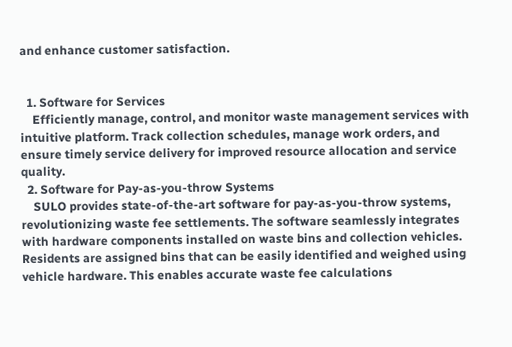and enhance customer satisfaction.


  1. Software for Services
    Efficiently manage, control, and monitor waste management services with intuitive platform. Track collection schedules, manage work orders, and ensure timely service delivery for improved resource allocation and service quality.
  2. Software for Pay-as-you-throw Systems
    SULO provides state-of-the-art software for pay-as-you-throw systems, revolutionizing waste fee settlements. The software seamlessly integrates with hardware components installed on waste bins and collection vehicles. Residents are assigned bins that can be easily identified and weighed using vehicle hardware. This enables accurate waste fee calculations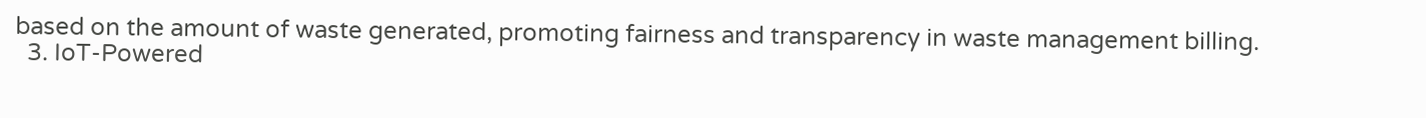based on the amount of waste generated, promoting fairness and transparency in waste management billing.
  3. IoT-Powered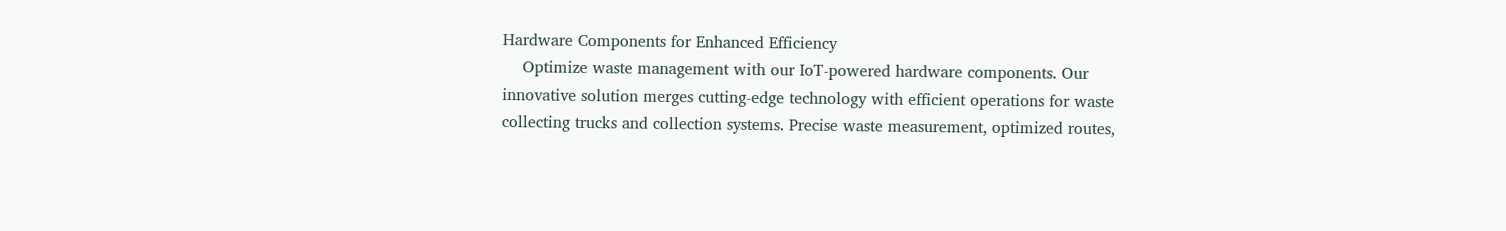Hardware Components for Enhanced Efficiency
    Optimize waste management with our IoT-powered hardware components. Our innovative solution merges cutting-edge technology with efficient operations for waste collecting trucks and collection systems. Precise waste measurement, optimized routes,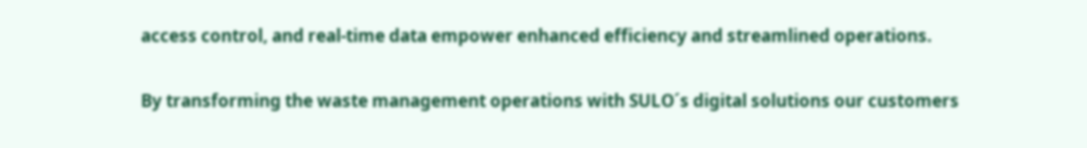access control, and real-time data empower enhanced efficiency and streamlined operations.


By transforming the waste management operations with SULO´s digital solutions our customers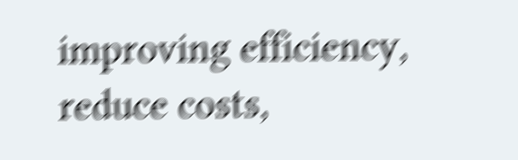improving efficiency, reduce costs,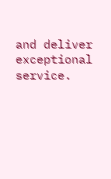and deliver exceptional service.